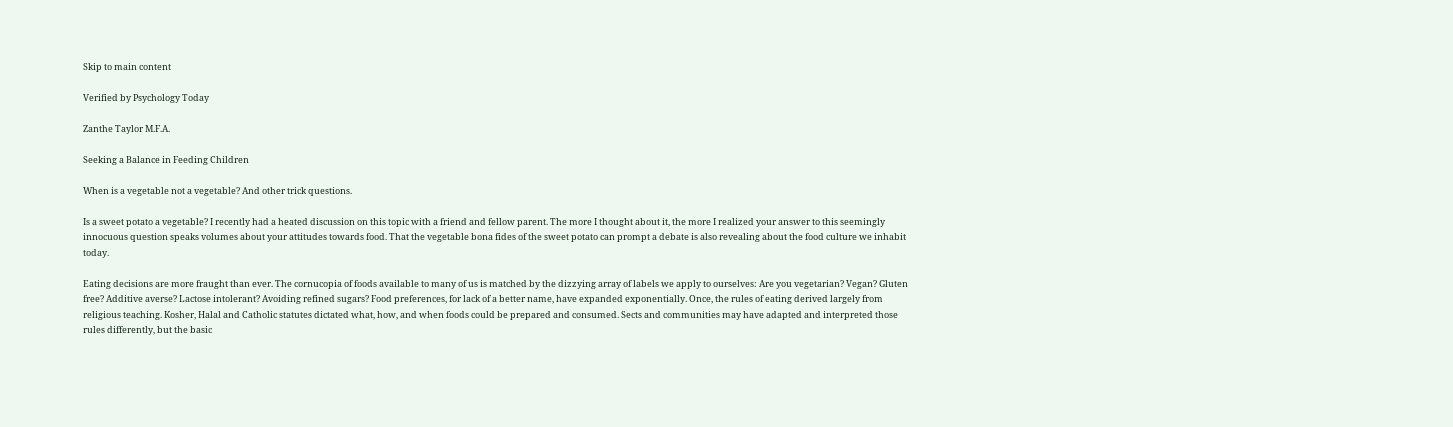Skip to main content

Verified by Psychology Today

Zanthe Taylor M.F.A.

Seeking a Balance in Feeding Children

When is a vegetable not a vegetable? And other trick questions.

Is a sweet potato a vegetable? I recently had a heated discussion on this topic with a friend and fellow parent. The more I thought about it, the more I realized your answer to this seemingly innocuous question speaks volumes about your attitudes towards food. That the vegetable bona fides of the sweet potato can prompt a debate is also revealing about the food culture we inhabit today.

Eating decisions are more fraught than ever. The cornucopia of foods available to many of us is matched by the dizzying array of labels we apply to ourselves: Are you vegetarian? Vegan? Gluten free? Additive averse? Lactose intolerant? Avoiding refined sugars? Food preferences, for lack of a better name, have expanded exponentially. Once, the rules of eating derived largely from religious teaching. Kosher, Halal and Catholic statutes dictated what, how, and when foods could be prepared and consumed. Sects and communities may have adapted and interpreted those rules differently, but the basic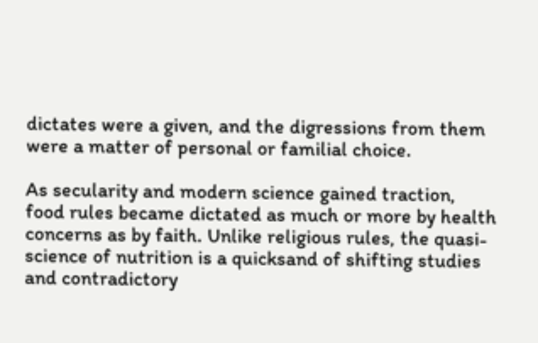dictates were a given, and the digressions from them were a matter of personal or familial choice.

As secularity and modern science gained traction, food rules became dictated as much or more by health concerns as by faith. Unlike religious rules, the quasi-science of nutrition is a quicksand of shifting studies and contradictory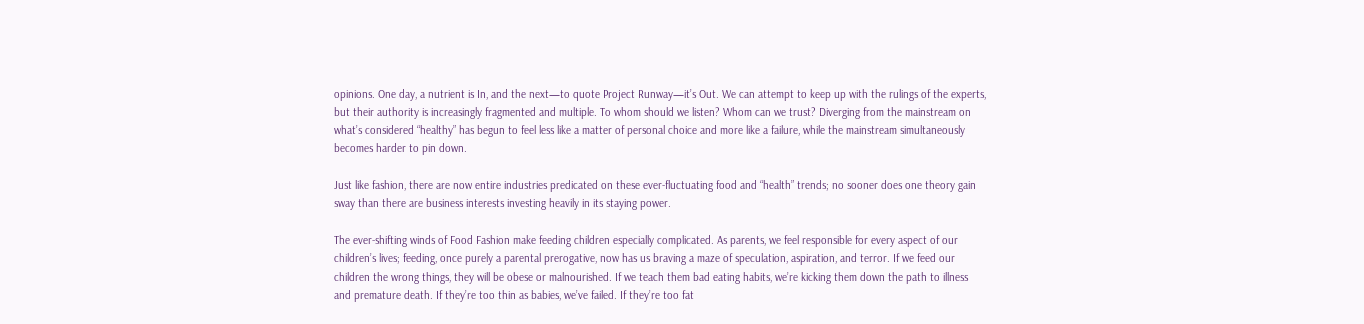opinions. One day, a nutrient is In, and the next—to quote Project Runway—it’s Out. We can attempt to keep up with the rulings of the experts, but their authority is increasingly fragmented and multiple. To whom should we listen? Whom can we trust? Diverging from the mainstream on what’s considered “healthy” has begun to feel less like a matter of personal choice and more like a failure, while the mainstream simultaneously becomes harder to pin down.

Just like fashion, there are now entire industries predicated on these ever-fluctuating food and “health” trends; no sooner does one theory gain sway than there are business interests investing heavily in its staying power.

The ever-shifting winds of Food Fashion make feeding children especially complicated. As parents, we feel responsible for every aspect of our children’s lives; feeding, once purely a parental prerogative, now has us braving a maze of speculation, aspiration, and terror. If we feed our children the wrong things, they will be obese or malnourished. If we teach them bad eating habits, we’re kicking them down the path to illness and premature death. If they’re too thin as babies, we’ve failed. If they’re too fat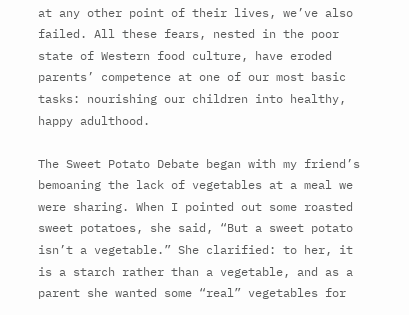at any other point of their lives, we’ve also failed. All these fears, nested in the poor state of Western food culture, have eroded parents’ competence at one of our most basic tasks: nourishing our children into healthy, happy adulthood.

The Sweet Potato Debate began with my friend’s bemoaning the lack of vegetables at a meal we were sharing. When I pointed out some roasted sweet potatoes, she said, “But a sweet potato isn’t a vegetable.” She clarified: to her, it is a starch rather than a vegetable, and as a parent she wanted some “real” vegetables for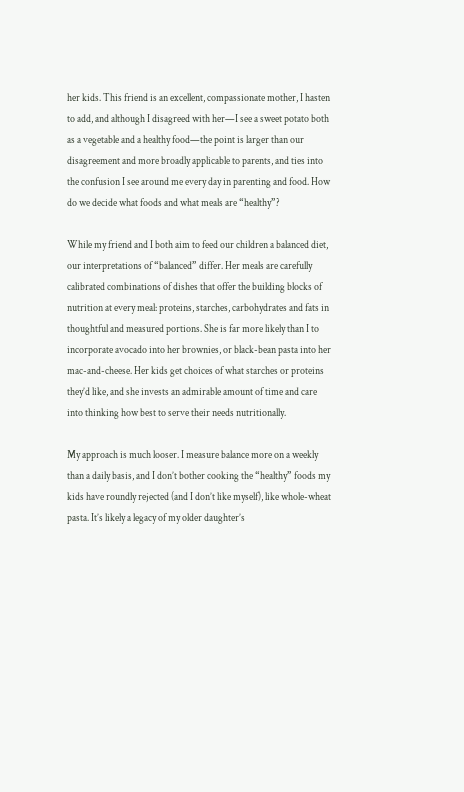her kids. This friend is an excellent, compassionate mother, I hasten to add, and although I disagreed with her—I see a sweet potato both as a vegetable and a healthy food—the point is larger than our disagreement and more broadly applicable to parents, and ties into the confusion I see around me every day in parenting and food. How do we decide what foods and what meals are “healthy”?

While my friend and I both aim to feed our children a balanced diet, our interpretations of “balanced” differ. Her meals are carefully calibrated combinations of dishes that offer the building blocks of nutrition at every meal: proteins, starches, carbohydrates and fats in thoughtful and measured portions. She is far more likely than I to incorporate avocado into her brownies, or black-bean pasta into her mac-and-cheese. Her kids get choices of what starches or proteins they’d like, and she invests an admirable amount of time and care into thinking how best to serve their needs nutritionally.

My approach is much looser. I measure balance more on a weekly than a daily basis, and I don’t bother cooking the “healthy” foods my kids have roundly rejected (and I don’t like myself), like whole-wheat pasta. It’s likely a legacy of my older daughter’s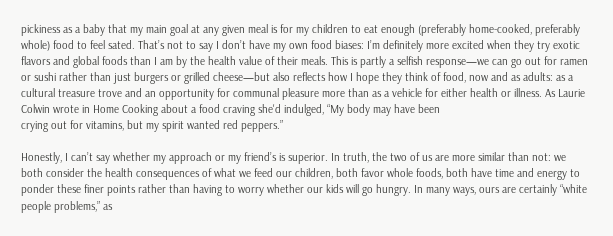pickiness as a baby that my main goal at any given meal is for my children to eat enough (preferably home-cooked, preferably whole) food to feel sated. That’s not to say I don’t have my own food biases: I’m definitely more excited when they try exotic flavors and global foods than I am by the health value of their meals. This is partly a selfish response—we can go out for ramen or sushi rather than just burgers or grilled cheese—but also reflects how I hope they think of food, now and as adults: as a cultural treasure trove and an opportunity for communal pleasure more than as a vehicle for either health or illness. As Laurie Colwin wrote in Home Cooking about a food craving she'd indulged, “My body may have been
crying out for vitamins, but my spirit wanted red peppers.”

Honestly, I can’t say whether my approach or my friend’s is superior. In truth, the two of us are more similar than not: we both consider the health consequences of what we feed our children, both favor whole foods, both have time and energy to ponder these finer points rather than having to worry whether our kids will go hungry. In many ways, ours are certainly “white people problems,” as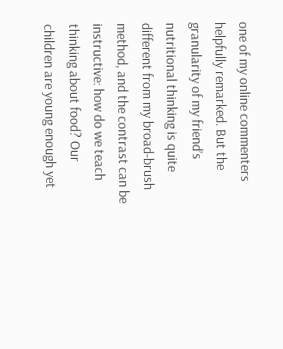one of my online commenters helpfully remarked. But the granularity of my friend’s nutritional thinking is quite different from my broad-brush method, and the contrast can be instructive: how do we teach thinking about food? Our children are young enough yet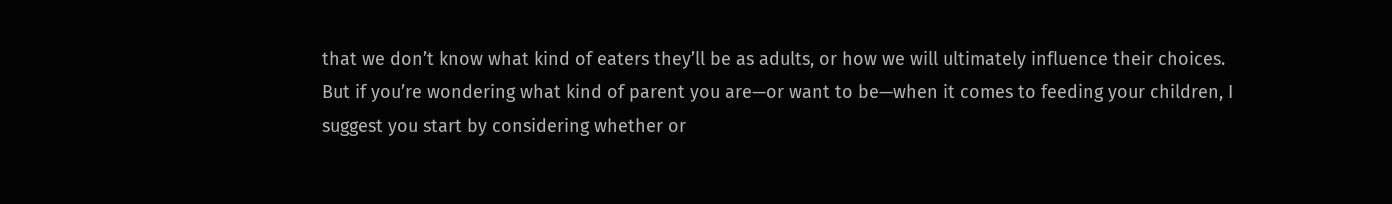that we don’t know what kind of eaters they’ll be as adults, or how we will ultimately influence their choices. But if you’re wondering what kind of parent you are—or want to be—when it comes to feeding your children, I suggest you start by considering whether or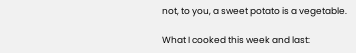not, to you, a sweet potato is a vegetable.

What I cooked this week and last: